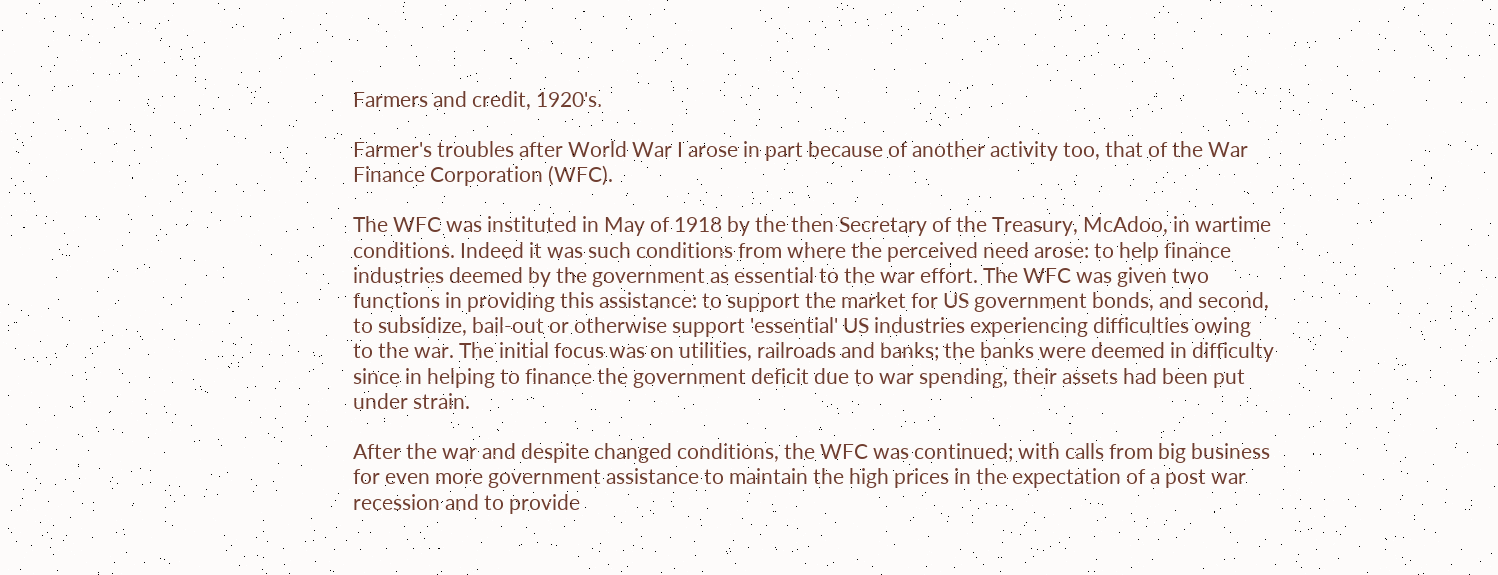Farmers and credit, 1920's.

Farmer's troubles after World War I arose in part because of another activity too, that of the War Finance Corporation (WFC).

The WFC was instituted in May of 1918 by the then Secretary of the Treasury, McAdoo, in wartime conditions. Indeed it was such conditions from where the perceived need arose: to help finance industries deemed by the government as essential to the war effort. The WFC was given two functions in providing this assistance: to support the market for US government bonds, and second, to subsidize, bail-out or otherwise support 'essential' US industries experiencing difficulties owing to the war. The initial focus was on utilities, railroads and banks; the banks were deemed in difficulty since in helping to finance the government deficit due to war spending, their assets had been put under strain.

After the war and despite changed conditions, the WFC was continued; with calls from big business for even more government assistance to maintain the high prices in the expectation of a post war recession and to provide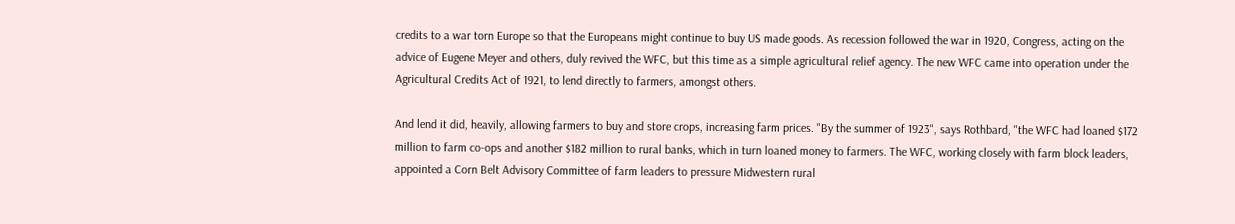credits to a war torn Europe so that the Europeans might continue to buy US made goods. As recession followed the war in 1920, Congress, acting on the advice of Eugene Meyer and others, duly revived the WFC, but this time as a simple agricultural relief agency. The new WFC came into operation under the Agricultural Credits Act of 1921, to lend directly to farmers, amongst others.

And lend it did, heavily, allowing farmers to buy and store crops, increasing farm prices. "By the summer of 1923", says Rothbard, "the WFC had loaned $172 million to farm co-ops and another $182 million to rural banks, which in turn loaned money to farmers. The WFC, working closely with farm block leaders, appointed a Corn Belt Advisory Committee of farm leaders to pressure Midwestern rural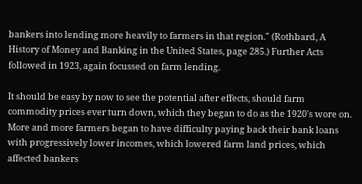bankers into lending more heavily to farmers in that region." (Rothbard, A History of Money and Banking in the United States, page 285.) Further Acts followed in 1923, again focussed on farm lending.

It should be easy by now to see the potential after effects, should farm commodity prices ever turn down, which they began to do as the 1920's wore on. More and more farmers began to have difficulty paying back their bank loans with progressively lower incomes, which lowered farm land prices, which affected bankers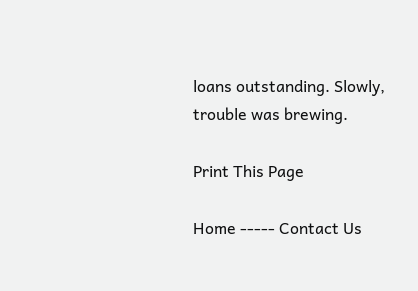loans outstanding. Slowly, trouble was brewing.

Print This Page

Home ----- Contact Us